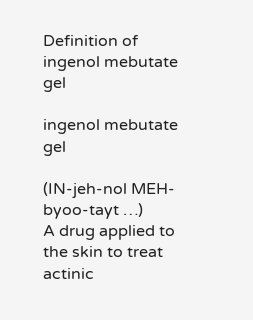Definition of ingenol mebutate gel

ingenol mebutate gel

(IN-jeh-nol MEH-byoo-tayt …)
A drug applied to the skin to treat actinic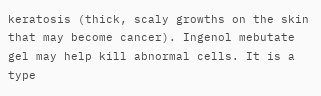keratosis (thick, scaly growths on the skin that may become cancer). Ingenol mebutate gel may help kill abnormal cells. It is a type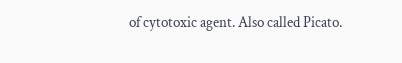of cytotoxic agent. Also called Picato.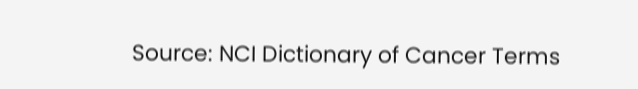Source: NCI Dictionary of Cancer Terms